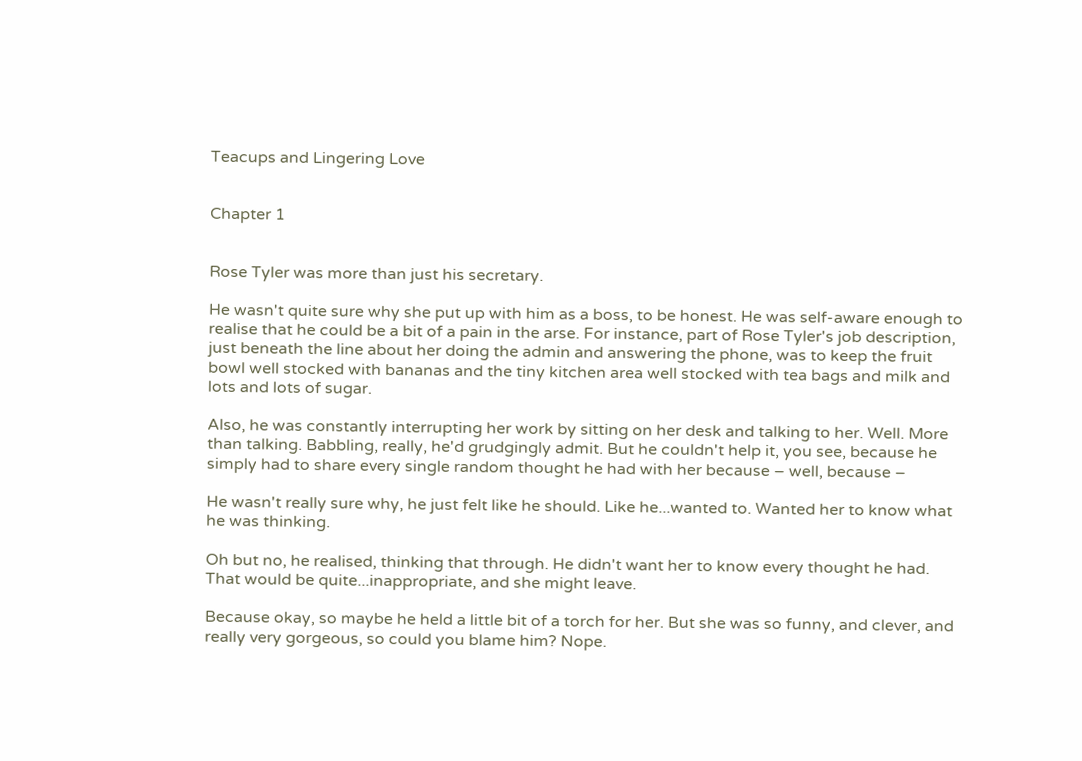Teacups and Lingering Love


Chapter 1


Rose Tyler was more than just his secretary.

He wasn't quite sure why she put up with him as a boss, to be honest. He was self-aware enough to realise that he could be a bit of a pain in the arse. For instance, part of Rose Tyler's job description, just beneath the line about her doing the admin and answering the phone, was to keep the fruit bowl well stocked with bananas and the tiny kitchen area well stocked with tea bags and milk and lots and lots of sugar.

Also, he was constantly interrupting her work by sitting on her desk and talking to her. Well. More than talking. Babbling, really, he'd grudgingly admit. But he couldn't help it, you see, because he simply had to share every single random thought he had with her because – well, because –

He wasn't really sure why, he just felt like he should. Like he...wanted to. Wanted her to know what he was thinking.

Oh but no, he realised, thinking that through. He didn't want her to know every thought he had. That would be quite...inappropriate, and she might leave.

Because okay, so maybe he held a little bit of a torch for her. But she was so funny, and clever, and really very gorgeous, so could you blame him? Nope.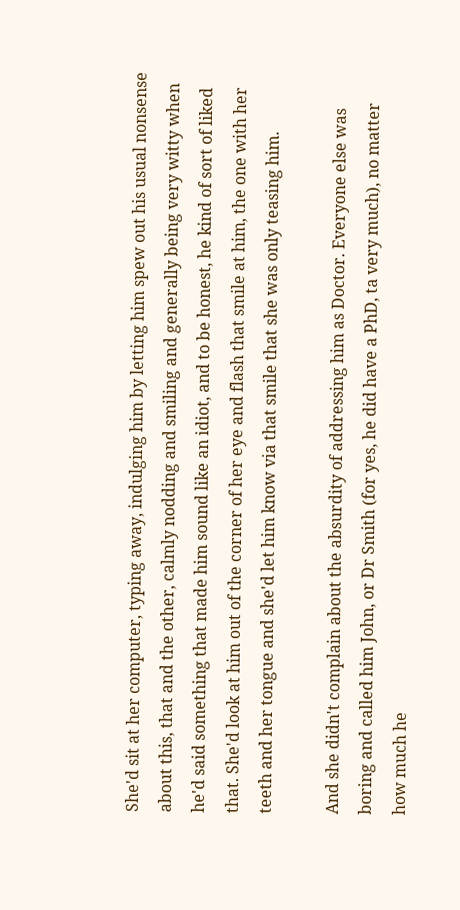She'd sit at her computer, typing away, indulging him by letting him spew out his usual nonsense about this, that and the other, calmly nodding and smiling and generally being very witty when he'd said something that made him sound like an idiot, and to be honest, he kind of sort of liked that. She'd look at him out of the corner of her eye and flash that smile at him, the one with her teeth and her tongue and she'd let him know via that smile that she was only teasing him.

And she didn't complain about the absurdity of addressing him as Doctor. Everyone else was boring and called him John, or Dr Smith (for yes, he did have a PhD, ta very much), no matter how much he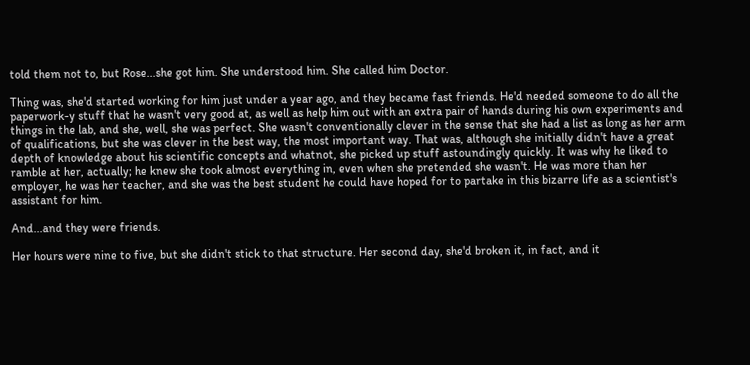told them not to, but Rose...she got him. She understood him. She called him Doctor.

Thing was, she'd started working for him just under a year ago, and they became fast friends. He'd needed someone to do all the paperwork-y stuff that he wasn't very good at, as well as help him out with an extra pair of hands during his own experiments and things in the lab, and she, well, she was perfect. She wasn't conventionally clever in the sense that she had a list as long as her arm of qualifications, but she was clever in the best way, the most important way. That was, although she initially didn't have a great depth of knowledge about his scientific concepts and whatnot, she picked up stuff astoundingly quickly. It was why he liked to ramble at her, actually; he knew she took almost everything in, even when she pretended she wasn't. He was more than her employer, he was her teacher, and she was the best student he could have hoped for to partake in this bizarre life as a scientist's assistant for him.

And...and they were friends.

Her hours were nine to five, but she didn't stick to that structure. Her second day, she'd broken it, in fact, and it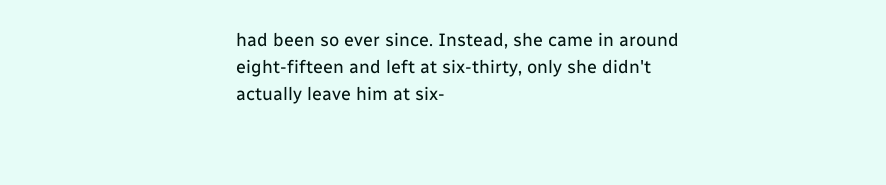had been so ever since. Instead, she came in around eight-fifteen and left at six-thirty, only she didn't actually leave him at six-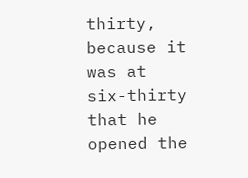thirty, because it was at six-thirty that he opened the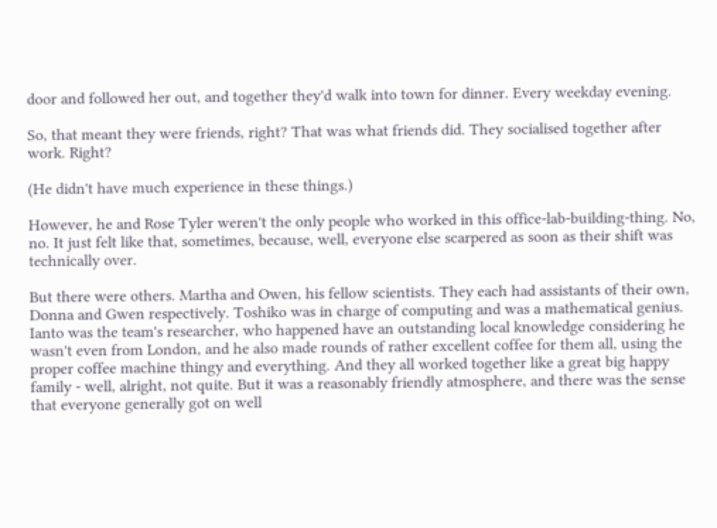door and followed her out, and together they'd walk into town for dinner. Every weekday evening.

So, that meant they were friends, right? That was what friends did. They socialised together after work. Right?

(He didn't have much experience in these things.)

However, he and Rose Tyler weren't the only people who worked in this office-lab-building-thing. No, no. It just felt like that, sometimes, because, well, everyone else scarpered as soon as their shift was technically over.

But there were others. Martha and Owen, his fellow scientists. They each had assistants of their own, Donna and Gwen respectively. Toshiko was in charge of computing and was a mathematical genius. Ianto was the team's researcher, who happened have an outstanding local knowledge considering he wasn't even from London, and he also made rounds of rather excellent coffee for them all, using the proper coffee machine thingy and everything. And they all worked together like a great big happy family - well, alright, not quite. But it was a reasonably friendly atmosphere, and there was the sense that everyone generally got on well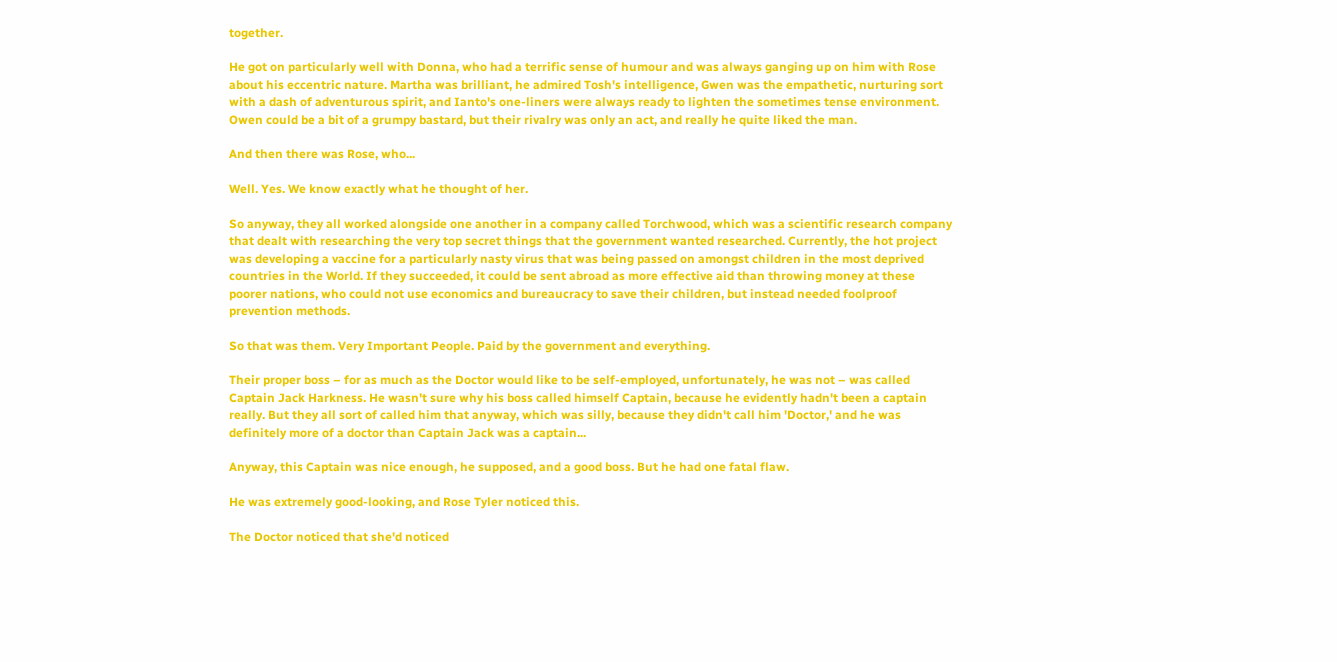together.

He got on particularly well with Donna, who had a terrific sense of humour and was always ganging up on him with Rose about his eccentric nature. Martha was brilliant, he admired Tosh's intelligence, Gwen was the empathetic, nurturing sort with a dash of adventurous spirit, and Ianto's one-liners were always ready to lighten the sometimes tense environment. Owen could be a bit of a grumpy bastard, but their rivalry was only an act, and really he quite liked the man.

And then there was Rose, who...

Well. Yes. We know exactly what he thought of her.

So anyway, they all worked alongside one another in a company called Torchwood, which was a scientific research company that dealt with researching the very top secret things that the government wanted researched. Currently, the hot project was developing a vaccine for a particularly nasty virus that was being passed on amongst children in the most deprived countries in the World. If they succeeded, it could be sent abroad as more effective aid than throwing money at these poorer nations, who could not use economics and bureaucracy to save their children, but instead needed foolproof prevention methods.

So that was them. Very Important People. Paid by the government and everything.

Their proper boss – for as much as the Doctor would like to be self-employed, unfortunately, he was not – was called Captain Jack Harkness. He wasn't sure why his boss called himself Captain, because he evidently hadn't been a captain really. But they all sort of called him that anyway, which was silly, because they didn't call him 'Doctor,' and he was definitely more of a doctor than Captain Jack was a captain...

Anyway, this Captain was nice enough, he supposed, and a good boss. But he had one fatal flaw.

He was extremely good-looking, and Rose Tyler noticed this.

The Doctor noticed that she'd noticed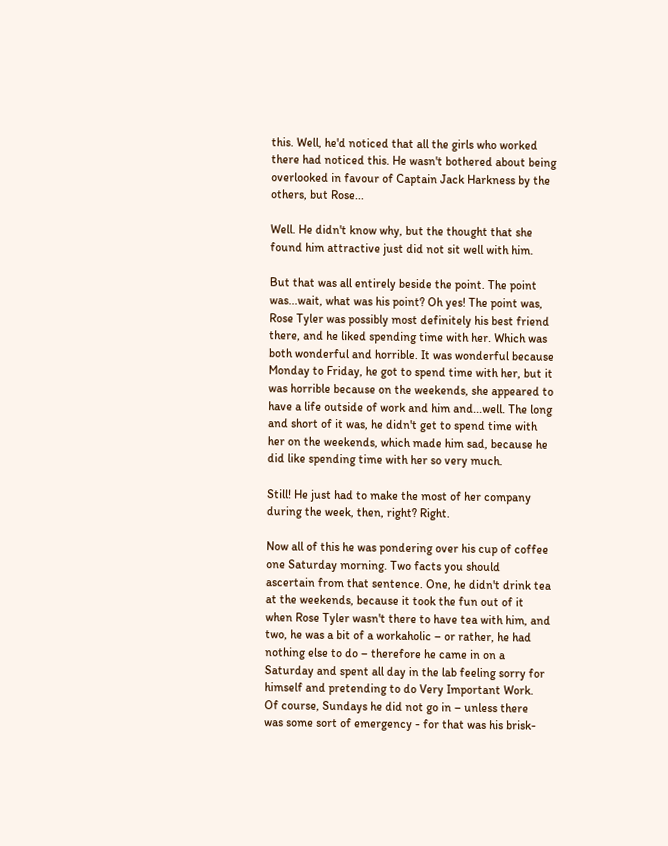this. Well, he'd noticed that all the girls who worked there had noticed this. He wasn't bothered about being overlooked in favour of Captain Jack Harkness by the others, but Rose...

Well. He didn't know why, but the thought that she found him attractive just did not sit well with him.

But that was all entirely beside the point. The point was...wait, what was his point? Oh yes! The point was, Rose Tyler was possibly most definitely his best friend there, and he liked spending time with her. Which was both wonderful and horrible. It was wonderful because Monday to Friday, he got to spend time with her, but it was horrible because on the weekends, she appeared to have a life outside of work and him and...well. The long and short of it was, he didn't get to spend time with her on the weekends, which made him sad, because he did like spending time with her so very much.

Still! He just had to make the most of her company during the week, then, right? Right.

Now all of this he was pondering over his cup of coffee one Saturday morning. Two facts you should ascertain from that sentence. One, he didn't drink tea at the weekends, because it took the fun out of it when Rose Tyler wasn't there to have tea with him, and two, he was a bit of a workaholic – or rather, he had nothing else to do – therefore he came in on a Saturday and spent all day in the lab feeling sorry for himself and pretending to do Very Important Work. Of course, Sundays he did not go in – unless there was some sort of emergency - for that was his brisk-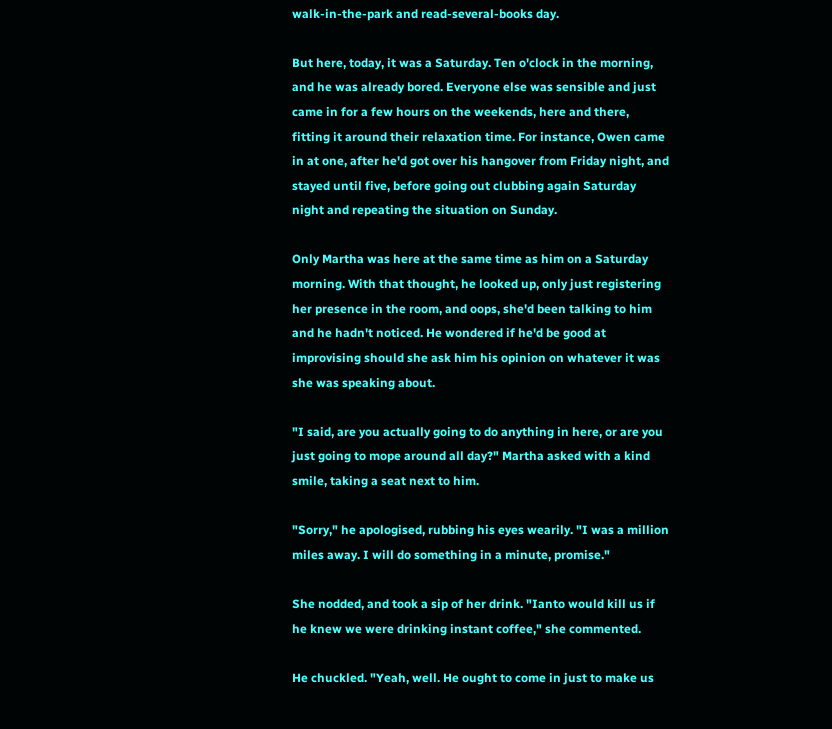walk-in-the-park and read-several-books day.

But here, today, it was a Saturday. Ten o'clock in the morning, and he was already bored. Everyone else was sensible and just came in for a few hours on the weekends, here and there, fitting it around their relaxation time. For instance, Owen came in at one, after he'd got over his hangover from Friday night, and stayed until five, before going out clubbing again Saturday night and repeating the situation on Sunday.

Only Martha was here at the same time as him on a Saturday morning. With that thought, he looked up, only just registering her presence in the room, and oops, she'd been talking to him and he hadn't noticed. He wondered if he'd be good at improvising should she ask him his opinion on whatever it was she was speaking about.

"I said, are you actually going to do anything in here, or are you just going to mope around all day?" Martha asked with a kind smile, taking a seat next to him.

"Sorry," he apologised, rubbing his eyes wearily. "I was a million miles away. I will do something in a minute, promise."

She nodded, and took a sip of her drink. "Ianto would kill us if he knew we were drinking instant coffee," she commented.

He chuckled. "Yeah, well. He ought to come in just to make us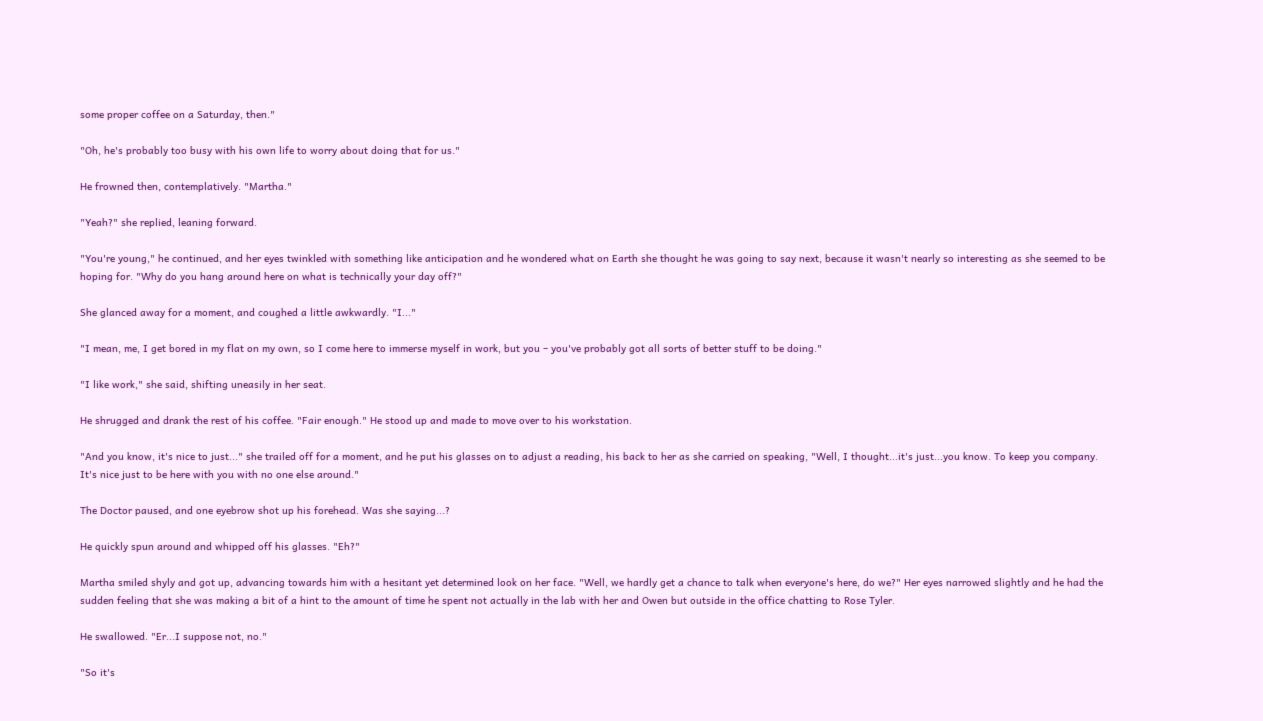some proper coffee on a Saturday, then."

"Oh, he's probably too busy with his own life to worry about doing that for us."

He frowned then, contemplatively. "Martha."

"Yeah?" she replied, leaning forward.

"You're young," he continued, and her eyes twinkled with something like anticipation and he wondered what on Earth she thought he was going to say next, because it wasn't nearly so interesting as she seemed to be hoping for. "Why do you hang around here on what is technically your day off?"

She glanced away for a moment, and coughed a little awkwardly. "I..."

"I mean, me, I get bored in my flat on my own, so I come here to immerse myself in work, but you – you've probably got all sorts of better stuff to be doing."

"I like work," she said, shifting uneasily in her seat.

He shrugged and drank the rest of his coffee. "Fair enough." He stood up and made to move over to his workstation.

"And you know, it's nice to just..." she trailed off for a moment, and he put his glasses on to adjust a reading, his back to her as she carried on speaking, "Well, I thought...it's just...you know. To keep you company. It's nice just to be here with you with no one else around."

The Doctor paused, and one eyebrow shot up his forehead. Was she saying...?

He quickly spun around and whipped off his glasses. "Eh?"

Martha smiled shyly and got up, advancing towards him with a hesitant yet determined look on her face. "Well, we hardly get a chance to talk when everyone's here, do we?" Her eyes narrowed slightly and he had the sudden feeling that she was making a bit of a hint to the amount of time he spent not actually in the lab with her and Owen but outside in the office chatting to Rose Tyler.

He swallowed. "Er...I suppose not, no."

"So it's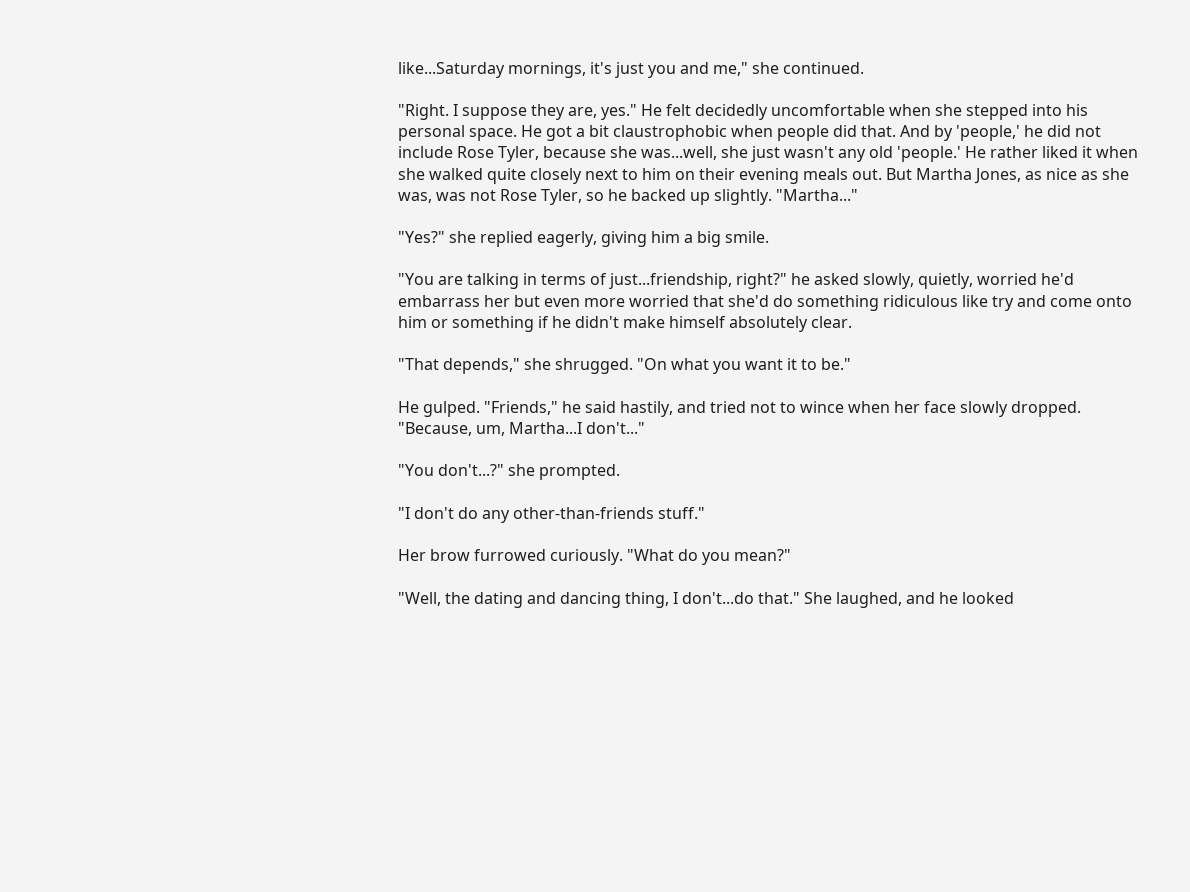like...Saturday mornings, it's just you and me," she continued.

"Right. I suppose they are, yes." He felt decidedly uncomfortable when she stepped into his personal space. He got a bit claustrophobic when people did that. And by 'people,' he did not include Rose Tyler, because she was...well, she just wasn't any old 'people.' He rather liked it when she walked quite closely next to him on their evening meals out. But Martha Jones, as nice as she was, was not Rose Tyler, so he backed up slightly. "Martha..."

"Yes?" she replied eagerly, giving him a big smile.

"You are talking in terms of just...friendship, right?" he asked slowly, quietly, worried he'd embarrass her but even more worried that she'd do something ridiculous like try and come onto him or something if he didn't make himself absolutely clear.

"That depends," she shrugged. "On what you want it to be."

He gulped. "Friends," he said hastily, and tried not to wince when her face slowly dropped. "Because, um, Martha...I don't..."

"You don't...?" she prompted.

"I don't do any other-than-friends stuff."

Her brow furrowed curiously. "What do you mean?"

"Well, the dating and dancing thing, I don't...do that." She laughed, and he looked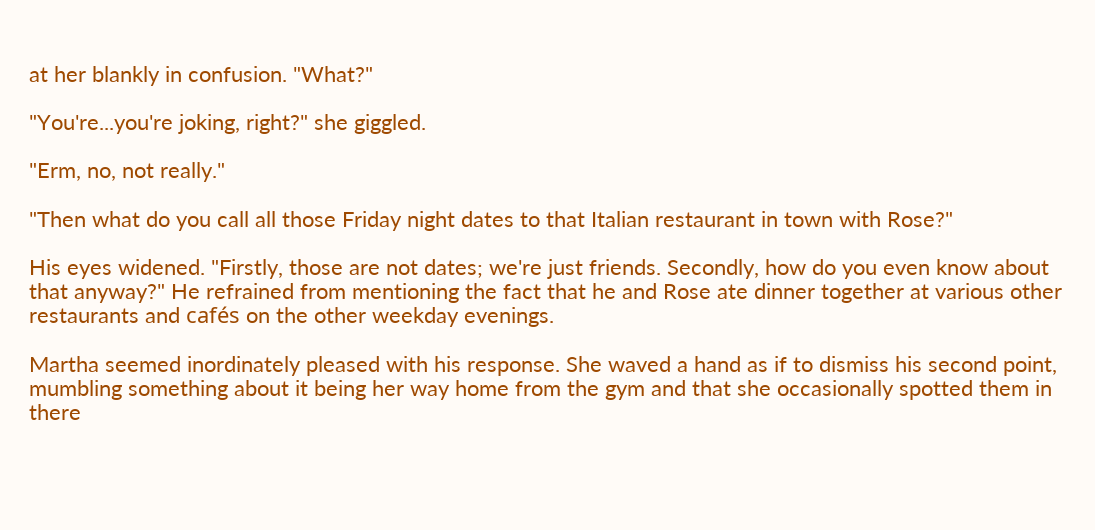at her blankly in confusion. "What?"

"You're...you're joking, right?" she giggled.

"Erm, no, not really."

"Then what do you call all those Friday night dates to that Italian restaurant in town with Rose?"

His eyes widened. "Firstly, those are not dates; we're just friends. Secondly, how do you even know about that anyway?" He refrained from mentioning the fact that he and Rose ate dinner together at various other restaurants and cafés on the other weekday evenings.

Martha seemed inordinately pleased with his response. She waved a hand as if to dismiss his second point, mumbling something about it being her way home from the gym and that she occasionally spotted them in there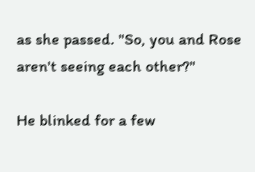as she passed. "So, you and Rose aren't seeing each other?"

He blinked for a few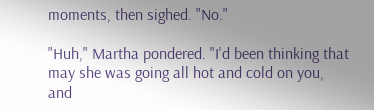moments, then sighed. "No."

"Huh," Martha pondered. "I'd been thinking that may she was going all hot and cold on you, and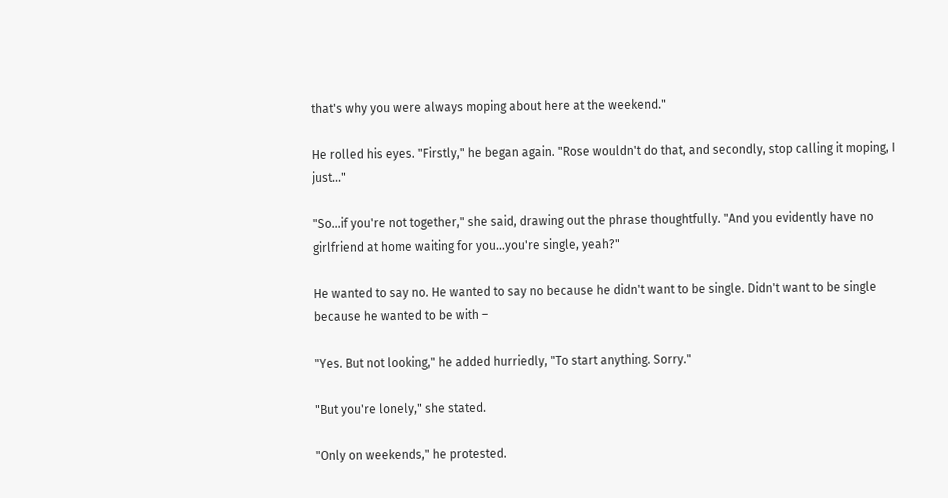that's why you were always moping about here at the weekend."

He rolled his eyes. "Firstly," he began again. "Rose wouldn't do that, and secondly, stop calling it moping, I just..."

"So...if you're not together," she said, drawing out the phrase thoughtfully. "And you evidently have no girlfriend at home waiting for you...you're single, yeah?"

He wanted to say no. He wanted to say no because he didn't want to be single. Didn't want to be single because he wanted to be with –

"Yes. But not looking," he added hurriedly, "To start anything. Sorry."

"But you're lonely," she stated.

"Only on weekends," he protested.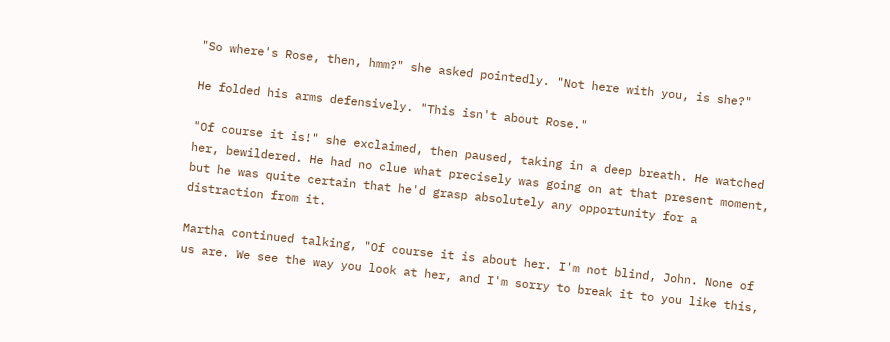"So where's Rose, then, hmm?" she asked pointedly. "Not here with you, is she?"

He folded his arms defensively. "This isn't about Rose."

"Of course it is!" she exclaimed, then paused, taking in a deep breath. He watched her, bewildered. He had no clue what precisely was going on at that present moment, but he was quite certain that he'd grasp absolutely any opportunity for a distraction from it.

Martha continued talking, "Of course it is about her. I'm not blind, John. None of us are. We see the way you look at her, and I'm sorry to break it to you like this,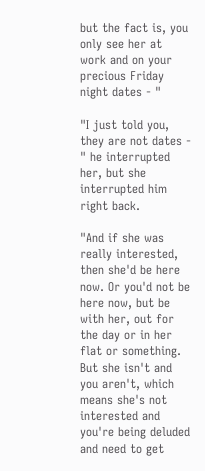but the fact is, you only see her at work and on your precious Friday night dates - "

"I just told you, they are not dates - " he interrupted her, but she interrupted him right back.

"And if she was really interested, then she'd be here now. Or you'd not be here now, but be with her, out for the day or in her flat or something. But she isn't and you aren't, which means she's not interested and you're being deluded and need to get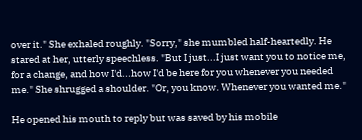over it." She exhaled roughly. "Sorry," she mumbled half-heartedly. He stared at her, utterly speechless. "But I just...I just want you to notice me, for a change, and how I'd...how I'd be here for you whenever you needed me." She shrugged a shoulder. "Or, you know. Whenever you wanted me."

He opened his mouth to reply but was saved by his mobile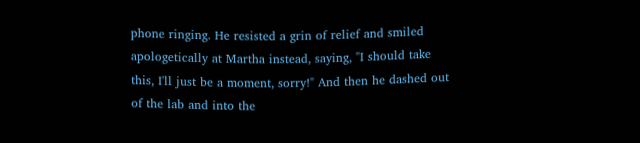phone ringing. He resisted a grin of relief and smiled apologetically at Martha instead, saying, "I should take this, I'll just be a moment, sorry!" And then he dashed out of the lab and into the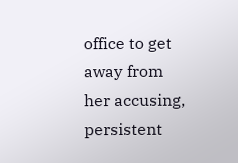office to get away from her accusing, persistent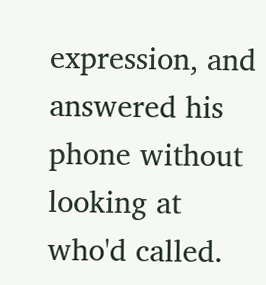expression, and answered his phone without looking at who'd called.